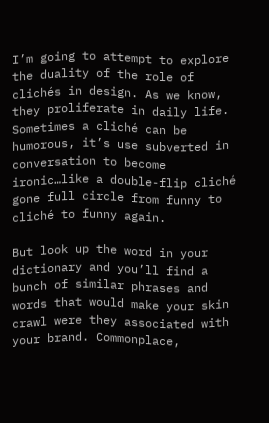I’m going to attempt to explore the duality of the role of clichés in design. As we know, they proliferate in daily life. Sometimes a cliché can be humorous, it’s use subverted in conversation to become ironic…like a double-flip cliché gone full circle from funny to cliché to funny again.

But look up the word in your dictionary and you’ll find a bunch of similar phrases and words that would make your skin crawl were they associated with your brand. Commonplace,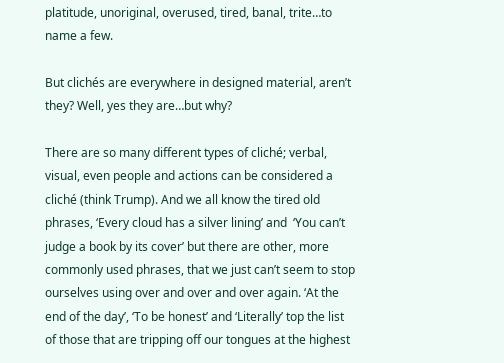platitude, unoriginal, overused, tired, banal, trite…to name a few.

But clichés are everywhere in designed material, aren’t they? Well, yes they are…but why?

There are so many different types of cliché; verbal, visual, even people and actions can be considered a cliché (think Trump). And we all know the tired old phrases, ‘Every cloud has a silver lining’ and  ‘You can’t judge a book by its cover’ but there are other, more commonly used phrases, that we just can’t seem to stop ourselves using over and over and over again. ‘At the end of the day’, ‘To be honest’ and ‘Literally’ top the list of those that are tripping off our tongues at the highest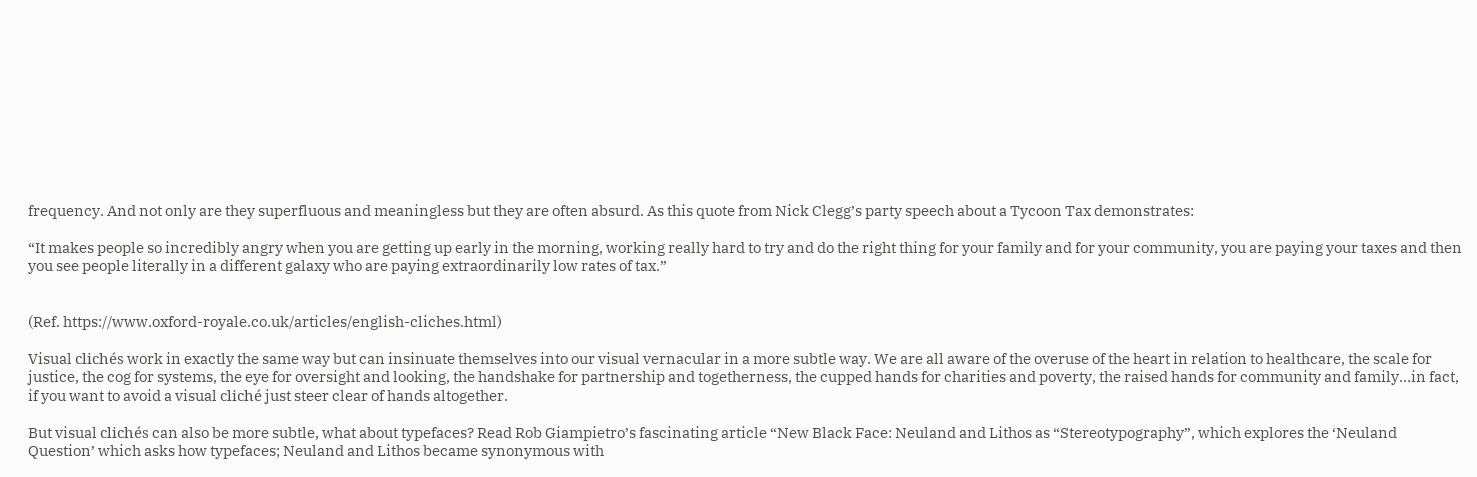frequency. And not only are they superfluous and meaningless but they are often absurd. As this quote from Nick Clegg’s party speech about a Tycoon Tax demonstrates:

“It makes people so incredibly angry when you are getting up early in the morning, working really hard to try and do the right thing for your family and for your community, you are paying your taxes and then you see people literally in a different galaxy who are paying extraordinarily low rates of tax.”


(Ref. https://www.oxford-royale.co.uk/articles/english-cliches.html)

Visual clichés work in exactly the same way but can insinuate themselves into our visual vernacular in a more subtle way. We are all aware of the overuse of the heart in relation to healthcare, the scale for justice, the cog for systems, the eye for oversight and looking, the handshake for partnership and togetherness, the cupped hands for charities and poverty, the raised hands for community and family…in fact, if you want to avoid a visual cliché just steer clear of hands altogether.

But visual clichés can also be more subtle, what about typefaces? Read Rob Giampietro’s fascinating article “New Black Face: Neuland and Lithos as “Stereotypography”, which explores the ‘Neuland Question’ which asks how typefaces; Neuland and Lithos became synonymous with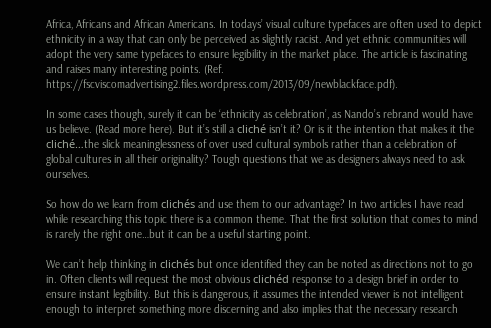Africa, Africans and African Americans. In todays’ visual culture typefaces are often used to depict ethnicity in a way that can only be perceived as slightly racist. And yet ethnic communities will adopt the very same typefaces to ensure legibility in the market place. The article is fascinating and raises many interesting points. (Ref. https://fscviscomadvertising2.files.wordpress.com/2013/09/newblackface.pdf).

In some cases though, surely it can be ‘ethnicity as celebration’, as Nando’s rebrand would have us believe. (Read more here). But it’s still a cliché isn’t it? Or is it the intention that makes it the cliché…the slick meaninglessness of over used cultural symbols rather than a celebration of global cultures in all their originality? Tough questions that we as designers always need to ask ourselves.

So how do we learn from clichés and use them to our advantage? In two articles I have read while researching this topic there is a common theme. That the first solution that comes to mind is rarely the right one…but it can be a useful starting point.

We can’t help thinking in clichés but once identified they can be noted as directions not to go in. Often clients will request the most obvious clichéd response to a design brief in order to ensure instant legibility. But this is dangerous, it assumes the intended viewer is not intelligent enough to interpret something more discerning and also implies that the necessary research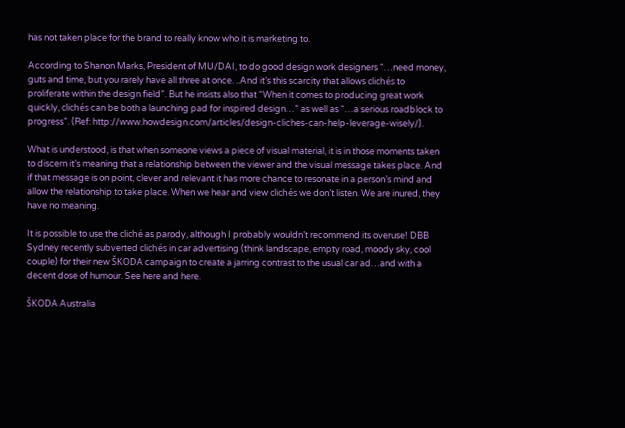has not taken place for the brand to really know who it is marketing to.

According to Shanon Marks, President of MU/DAI, to do good design work designers “…need money, guts and time, but you rarely have all three at once. ..And it’s this scarcity that allows clichés to proliferate within the design field”. But he insists also that “When it comes to producing great work quickly, clichés can be both a launching pad for inspired design…” as well as “…a serious roadblock to progress”. (Ref: http://www.howdesign.com/articles/design-cliches-can-help-leverage-wisely/).

What is understood, is that when someone views a piece of visual material, it is in those moments taken to discern it’s meaning that a relationship between the viewer and the visual message takes place. And if that message is on point, clever and relevant it has more chance to resonate in a person’s mind and allow the relationship to take place. When we hear and view clichés we don’t listen. We are inured, they have no meaning.

It is possible to use the cliché as parody, although I probably wouldn’t recommend its overuse! DBB Sydney recently subverted clichés in car advertising (think landscape, empty road, moody sky, cool couple) for their new ŠKODA campaign to create a jarring contrast to the usual car ad…and with a decent dose of humour. See here and here.

ŠKODA Australia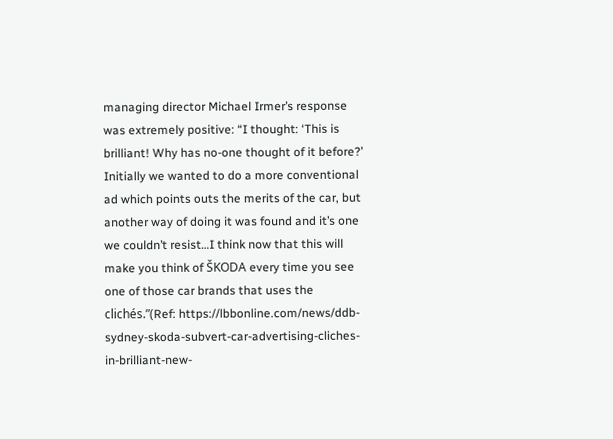managing director Michael Irmer’s response was extremely positive: “I thought: ‘This is brilliant! Why has no-one thought of it before?’ Initially we wanted to do a more conventional ad which points outs the merits of the car, but another way of doing it was found and it’s one we couldn’t resist…I think now that this will make you think of ŠKODA every time you see one of those car brands that uses the clichés.”(Ref: https://lbbonline.com/news/ddb-sydney-skoda-subvert-car-advertising-cliches-in-brilliant-new-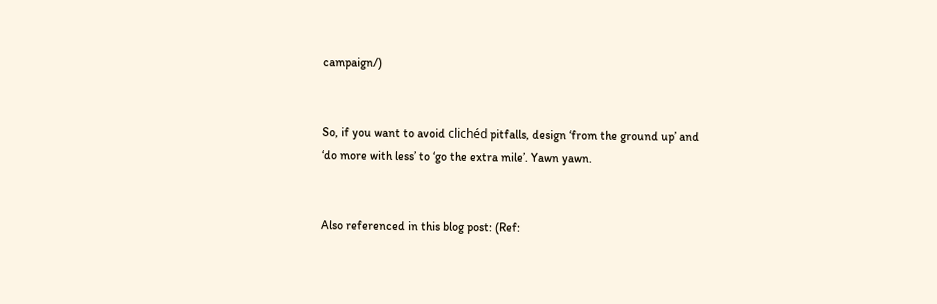campaign/)


So, if you want to avoid clichéd pitfalls, design ‘from the ground up’ and ‘do more with less’ to ‘go the extra mile’. Yawn yawn.


Also referenced in this blog post: (Ref: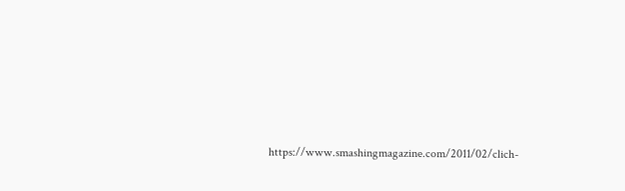https://www.smashingmagazine.com/2011/02/clich-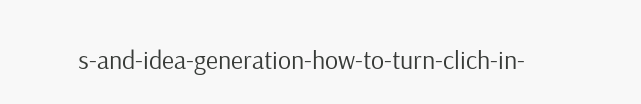s-and-idea-generation-how-to-turn-clich-in-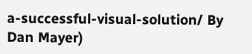a-successful-visual-solution/ By Dan Mayer)